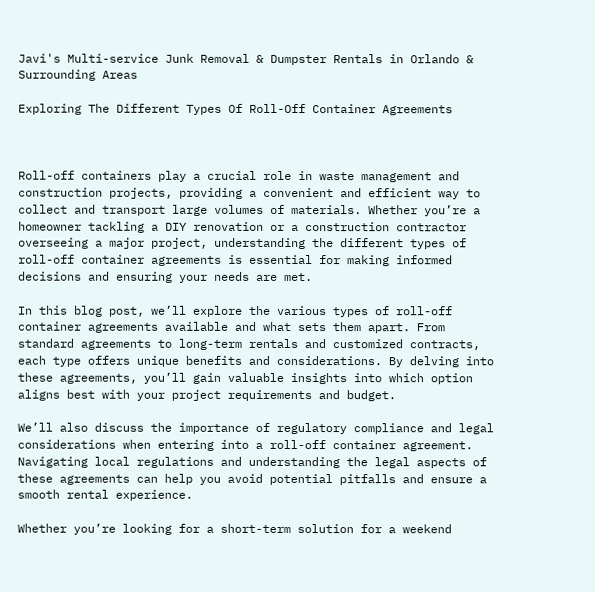Javi's Multi-service Junk Removal & Dumpster Rentals in Orlando & Surrounding Areas

Exploring The Different Types Of Roll-Off Container Agreements



Roll-off containers play a crucial role in waste management and construction projects, providing a convenient and efficient way to collect and transport large volumes of materials. Whether you’re a homeowner tackling a DIY renovation or a construction contractor overseeing a major project, understanding the different types of roll-off container agreements is essential for making informed decisions and ensuring your needs are met.

In this blog post, we’ll explore the various types of roll-off container agreements available and what sets them apart. From standard agreements to long-term rentals and customized contracts, each type offers unique benefits and considerations. By delving into these agreements, you’ll gain valuable insights into which option aligns best with your project requirements and budget.

We’ll also discuss the importance of regulatory compliance and legal considerations when entering into a roll-off container agreement. Navigating local regulations and understanding the legal aspects of these agreements can help you avoid potential pitfalls and ensure a smooth rental experience.

Whether you’re looking for a short-term solution for a weekend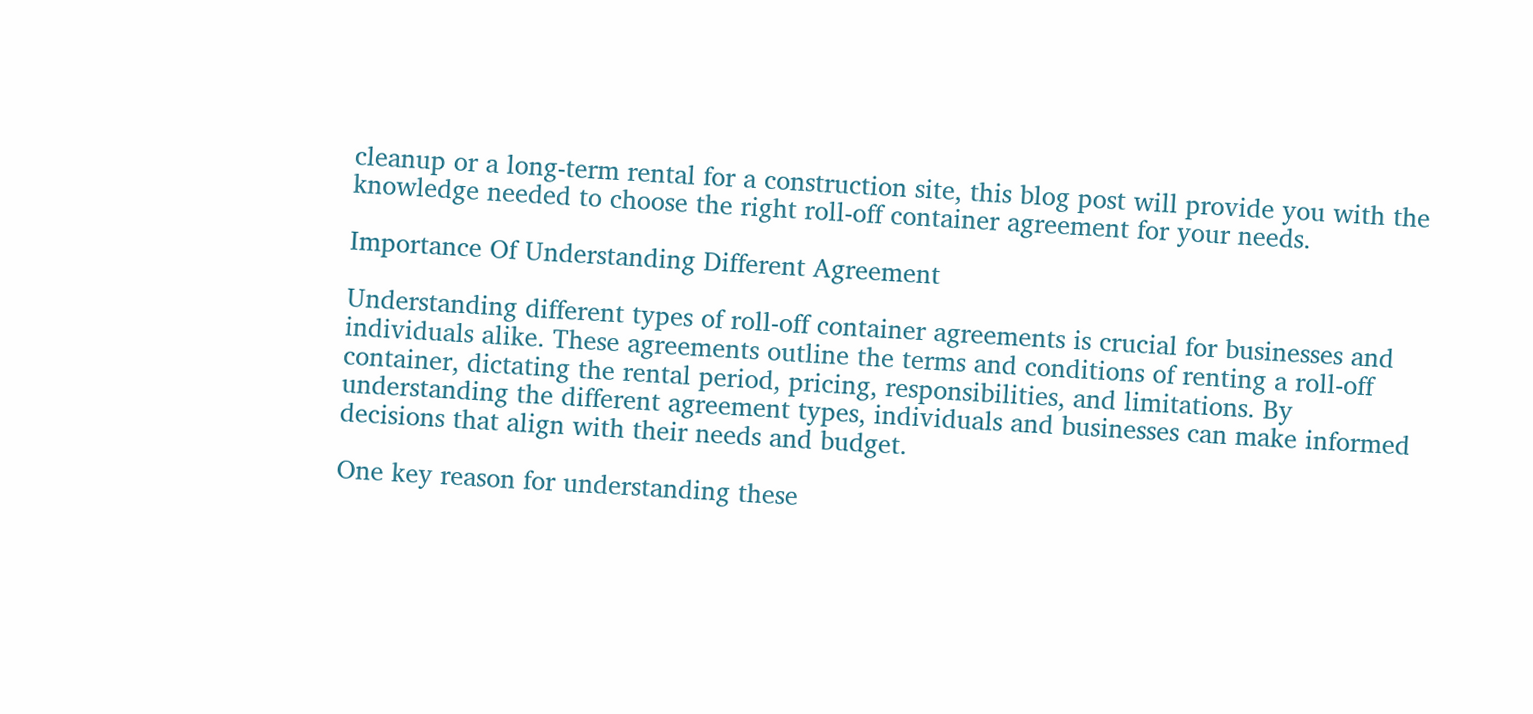cleanup or a long-term rental for a construction site, this blog post will provide you with the knowledge needed to choose the right roll-off container agreement for your needs.

Importance Of Understanding Different Agreement

Understanding different types of roll-off container agreements is crucial for businesses and individuals alike. These agreements outline the terms and conditions of renting a roll-off container, dictating the rental period, pricing, responsibilities, and limitations. By understanding the different agreement types, individuals and businesses can make informed decisions that align with their needs and budget.

One key reason for understanding these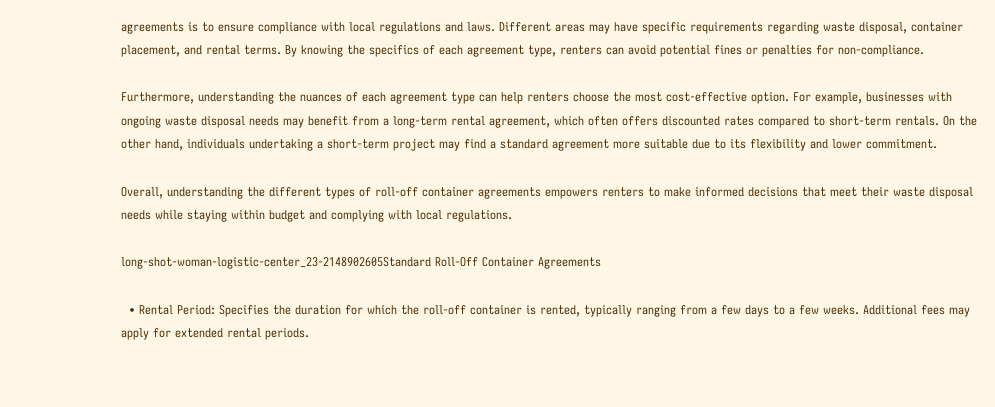agreements is to ensure compliance with local regulations and laws. Different areas may have specific requirements regarding waste disposal, container placement, and rental terms. By knowing the specifics of each agreement type, renters can avoid potential fines or penalties for non-compliance.

Furthermore, understanding the nuances of each agreement type can help renters choose the most cost-effective option. For example, businesses with ongoing waste disposal needs may benefit from a long-term rental agreement, which often offers discounted rates compared to short-term rentals. On the other hand, individuals undertaking a short-term project may find a standard agreement more suitable due to its flexibility and lower commitment.

Overall, understanding the different types of roll-off container agreements empowers renters to make informed decisions that meet their waste disposal needs while staying within budget and complying with local regulations.

long-shot-woman-logistic-center_23-2148902605Standard Roll-Off Container Agreements

  • Rental Period: Specifies the duration for which the roll-off container is rented, typically ranging from a few days to a few weeks. Additional fees may apply for extended rental periods.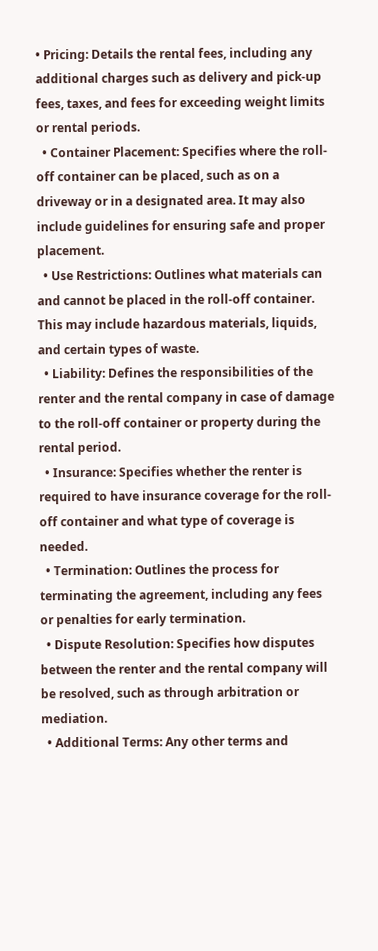• Pricing: Details the rental fees, including any additional charges such as delivery and pick-up fees, taxes, and fees for exceeding weight limits or rental periods.
  • Container Placement: Specifies where the roll-off container can be placed, such as on a driveway or in a designated area. It may also include guidelines for ensuring safe and proper placement.
  • Use Restrictions: Outlines what materials can and cannot be placed in the roll-off container. This may include hazardous materials, liquids, and certain types of waste.
  • Liability: Defines the responsibilities of the renter and the rental company in case of damage to the roll-off container or property during the rental period.
  • Insurance: Specifies whether the renter is required to have insurance coverage for the roll-off container and what type of coverage is needed.
  • Termination: Outlines the process for terminating the agreement, including any fees or penalties for early termination.
  • Dispute Resolution: Specifies how disputes between the renter and the rental company will be resolved, such as through arbitration or mediation.
  • Additional Terms: Any other terms and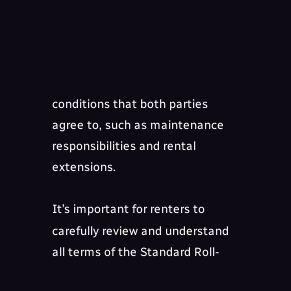conditions that both parties agree to, such as maintenance responsibilities and rental extensions.

It’s important for renters to carefully review and understand all terms of the Standard Roll-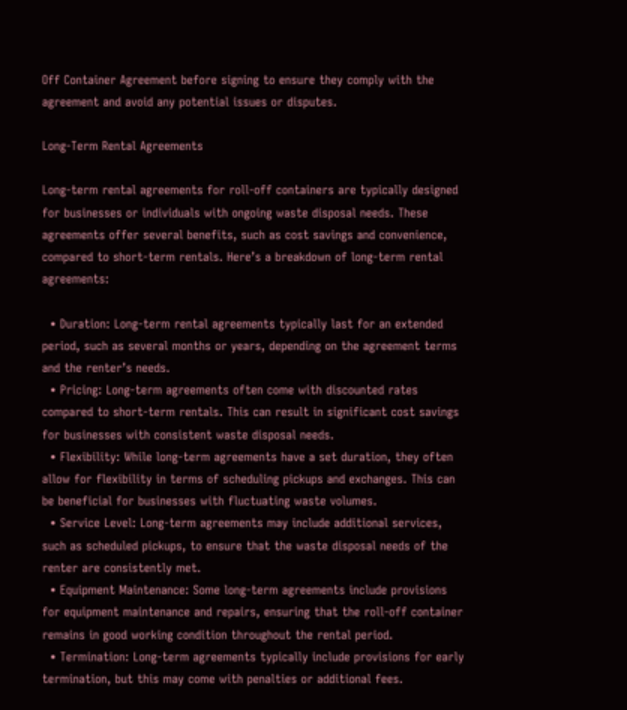Off Container Agreement before signing to ensure they comply with the agreement and avoid any potential issues or disputes.

Long-Term Rental Agreements

Long-term rental agreements for roll-off containers are typically designed for businesses or individuals with ongoing waste disposal needs. These agreements offer several benefits, such as cost savings and convenience, compared to short-term rentals. Here’s a breakdown of long-term rental agreements:

  • Duration: Long-term rental agreements typically last for an extended period, such as several months or years, depending on the agreement terms and the renter’s needs.
  • Pricing: Long-term agreements often come with discounted rates compared to short-term rentals. This can result in significant cost savings for businesses with consistent waste disposal needs.
  • Flexibility: While long-term agreements have a set duration, they often allow for flexibility in terms of scheduling pickups and exchanges. This can be beneficial for businesses with fluctuating waste volumes.
  • Service Level: Long-term agreements may include additional services, such as scheduled pickups, to ensure that the waste disposal needs of the renter are consistently met.
  • Equipment Maintenance: Some long-term agreements include provisions for equipment maintenance and repairs, ensuring that the roll-off container remains in good working condition throughout the rental period.
  • Termination: Long-term agreements typically include provisions for early termination, but this may come with penalties or additional fees.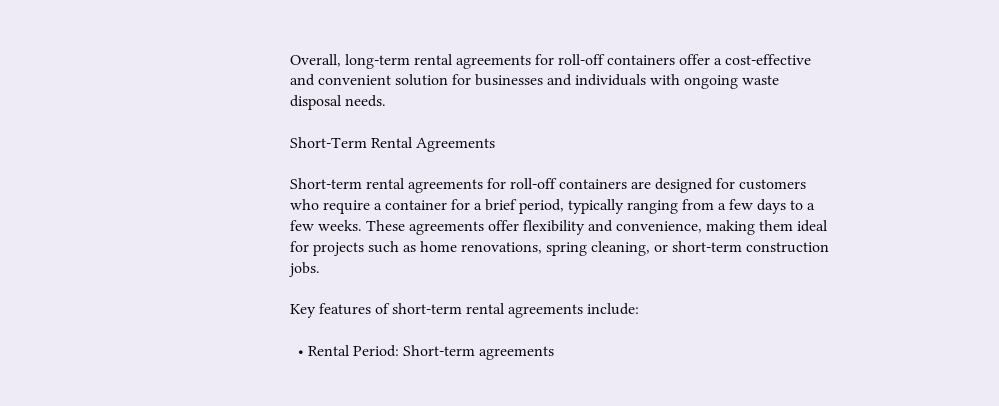Overall, long-term rental agreements for roll-off containers offer a cost-effective and convenient solution for businesses and individuals with ongoing waste disposal needs.

Short-Term Rental Agreements

Short-term rental agreements for roll-off containers are designed for customers who require a container for a brief period, typically ranging from a few days to a few weeks. These agreements offer flexibility and convenience, making them ideal for projects such as home renovations, spring cleaning, or short-term construction jobs.

Key features of short-term rental agreements include:

  • Rental Period: Short-term agreements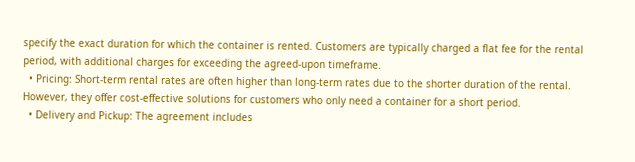specify the exact duration for which the container is rented. Customers are typically charged a flat fee for the rental period, with additional charges for exceeding the agreed-upon timeframe.
  • Pricing: Short-term rental rates are often higher than long-term rates due to the shorter duration of the rental. However, they offer cost-effective solutions for customers who only need a container for a short period.
  • Delivery and Pickup: The agreement includes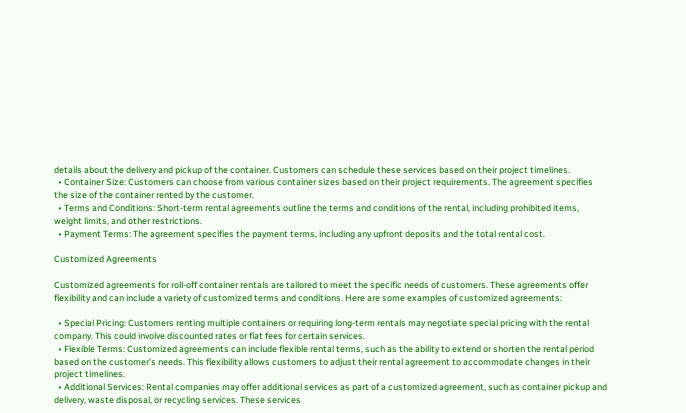details about the delivery and pickup of the container. Customers can schedule these services based on their project timelines.
  • Container Size: Customers can choose from various container sizes based on their project requirements. The agreement specifies the size of the container rented by the customer.
  • Terms and Conditions: Short-term rental agreements outline the terms and conditions of the rental, including prohibited items, weight limits, and other restrictions.
  • Payment Terms: The agreement specifies the payment terms, including any upfront deposits and the total rental cost.

Customized Agreements

Customized agreements for roll-off container rentals are tailored to meet the specific needs of customers. These agreements offer flexibility and can include a variety of customized terms and conditions. Here are some examples of customized agreements:

  • Special Pricing: Customers renting multiple containers or requiring long-term rentals may negotiate special pricing with the rental company. This could involve discounted rates or flat fees for certain services.
  • Flexible Terms: Customized agreements can include flexible rental terms, such as the ability to extend or shorten the rental period based on the customer’s needs. This flexibility allows customers to adjust their rental agreement to accommodate changes in their project timelines.
  • Additional Services: Rental companies may offer additional services as part of a customized agreement, such as container pickup and delivery, waste disposal, or recycling services. These services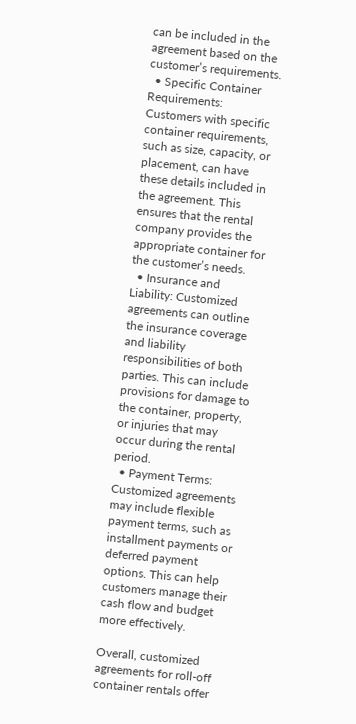can be included in the agreement based on the customer’s requirements.
  • Specific Container Requirements: Customers with specific container requirements, such as size, capacity, or placement, can have these details included in the agreement. This ensures that the rental company provides the appropriate container for the customer’s needs.
  • Insurance and Liability: Customized agreements can outline the insurance coverage and liability responsibilities of both parties. This can include provisions for damage to the container, property, or injuries that may occur during the rental period.
  • Payment Terms: Customized agreements may include flexible payment terms, such as installment payments or deferred payment options. This can help customers manage their cash flow and budget more effectively.

Overall, customized agreements for roll-off container rentals offer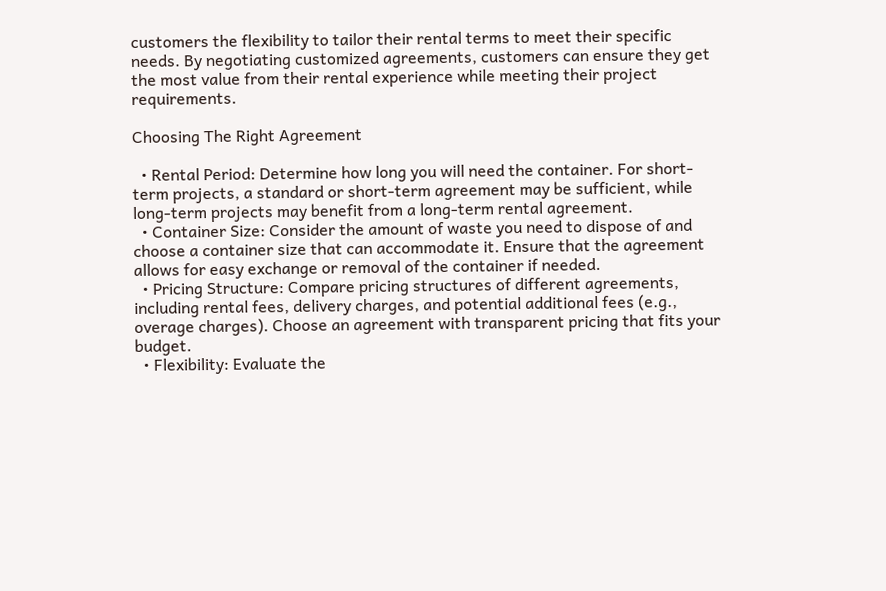customers the flexibility to tailor their rental terms to meet their specific needs. By negotiating customized agreements, customers can ensure they get the most value from their rental experience while meeting their project requirements.

Choosing The Right Agreement

  • Rental Period: Determine how long you will need the container. For short-term projects, a standard or short-term agreement may be sufficient, while long-term projects may benefit from a long-term rental agreement.
  • Container Size: Consider the amount of waste you need to dispose of and choose a container size that can accommodate it. Ensure that the agreement allows for easy exchange or removal of the container if needed.
  • Pricing Structure: Compare pricing structures of different agreements, including rental fees, delivery charges, and potential additional fees (e.g., overage charges). Choose an agreement with transparent pricing that fits your budget.
  • Flexibility: Evaluate the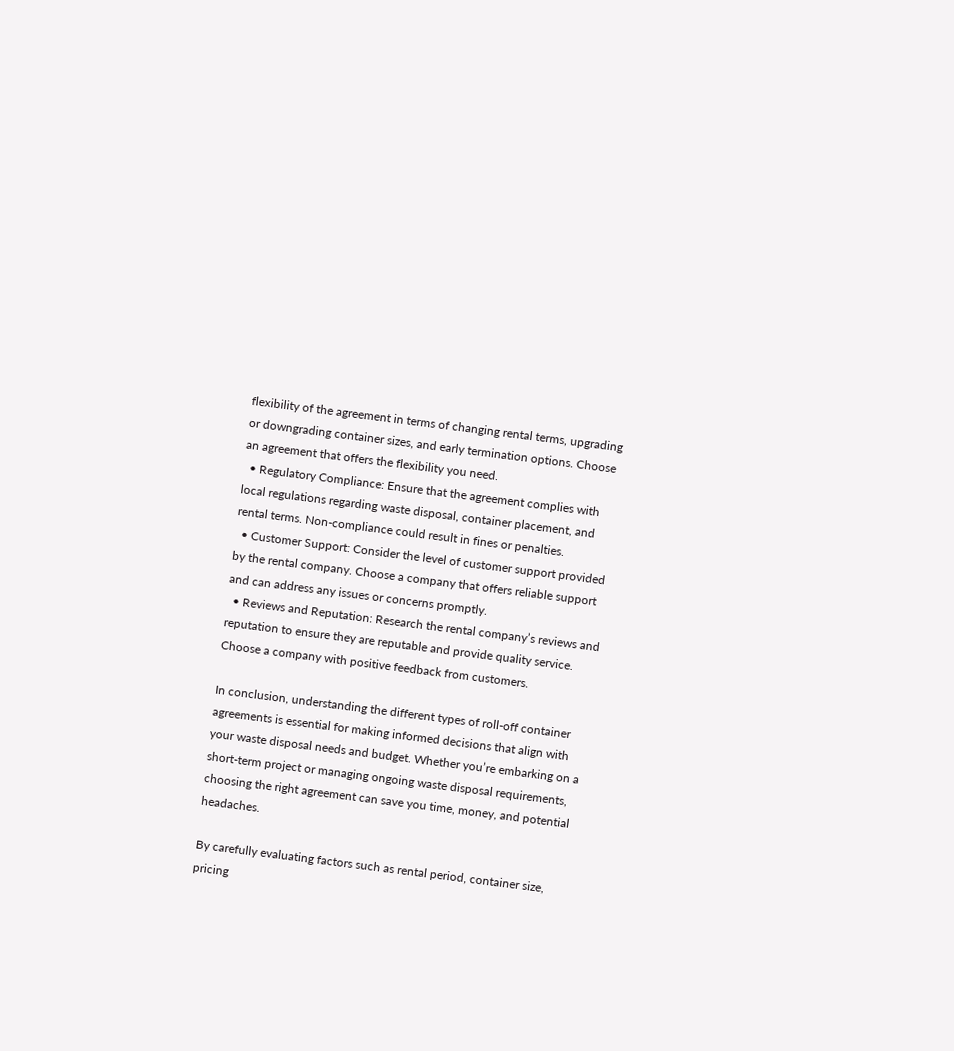flexibility of the agreement in terms of changing rental terms, upgrading or downgrading container sizes, and early termination options. Choose an agreement that offers the flexibility you need.
  • Regulatory Compliance: Ensure that the agreement complies with local regulations regarding waste disposal, container placement, and rental terms. Non-compliance could result in fines or penalties.
  • Customer Support: Consider the level of customer support provided by the rental company. Choose a company that offers reliable support and can address any issues or concerns promptly.
  • Reviews and Reputation: Research the rental company’s reviews and reputation to ensure they are reputable and provide quality service. Choose a company with positive feedback from customers.

In conclusion, understanding the different types of roll-off container agreements is essential for making informed decisions that align with your waste disposal needs and budget. Whether you’re embarking on a short-term project or managing ongoing waste disposal requirements, choosing the right agreement can save you time, money, and potential headaches.

By carefully evaluating factors such as rental period, container size, pricing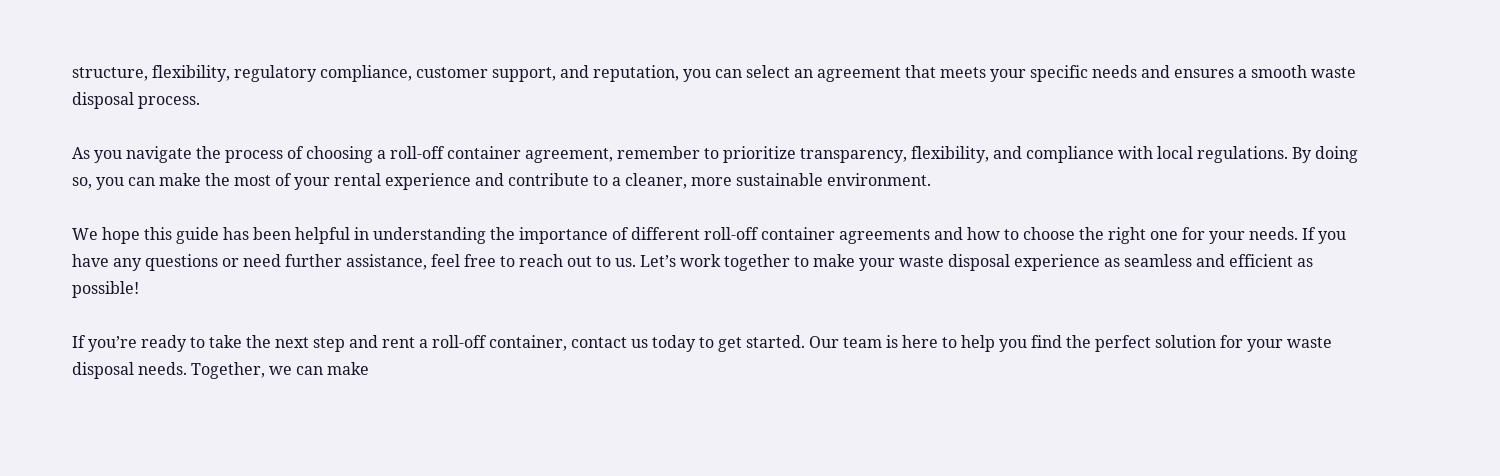structure, flexibility, regulatory compliance, customer support, and reputation, you can select an agreement that meets your specific needs and ensures a smooth waste disposal process.

As you navigate the process of choosing a roll-off container agreement, remember to prioritize transparency, flexibility, and compliance with local regulations. By doing so, you can make the most of your rental experience and contribute to a cleaner, more sustainable environment.

We hope this guide has been helpful in understanding the importance of different roll-off container agreements and how to choose the right one for your needs. If you have any questions or need further assistance, feel free to reach out to us. Let’s work together to make your waste disposal experience as seamless and efficient as possible!

If you’re ready to take the next step and rent a roll-off container, contact us today to get started. Our team is here to help you find the perfect solution for your waste disposal needs. Together, we can make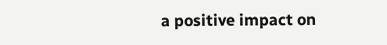a positive impact on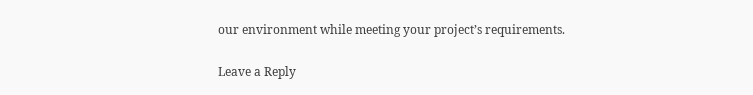our environment while meeting your project’s requirements.

Leave a Reply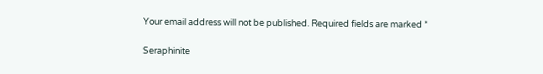Your email address will not be published. Required fields are marked *

Seraphinite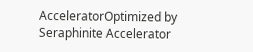AcceleratorOptimized by Seraphinite Accelerator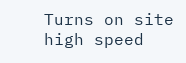Turns on site high speed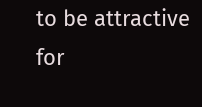to be attractive for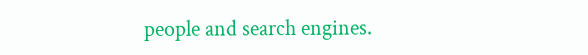people and search engines.